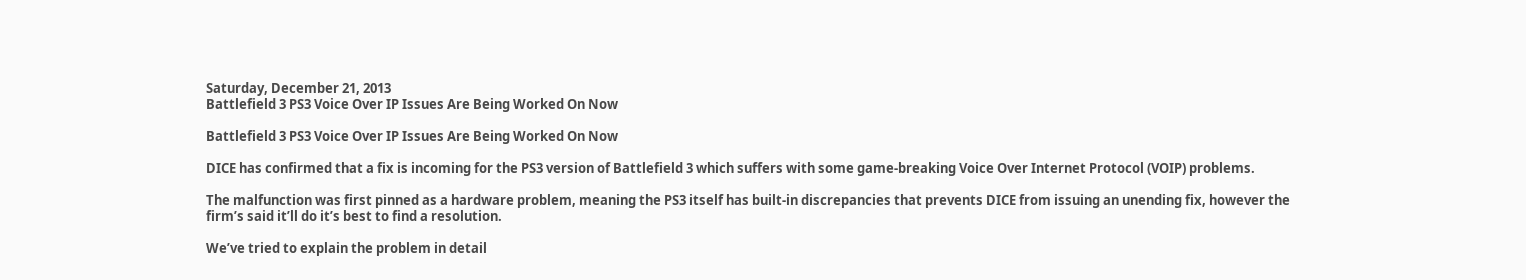Saturday, December 21, 2013
Battlefield 3 PS3 Voice Over IP Issues Are Being Worked On Now

Battlefield 3 PS3 Voice Over IP Issues Are Being Worked On Now

DICE has confirmed that a fix is incoming for the PS3 version of Battlefield 3 which suffers with some game-breaking Voice Over Internet Protocol (VOIP) problems.

The malfunction was first pinned as a hardware problem, meaning the PS3 itself has built-in discrepancies that prevents DICE from issuing an unending fix, however the firm’s said it’ll do it’s best to find a resolution.

We’ve tried to explain the problem in detail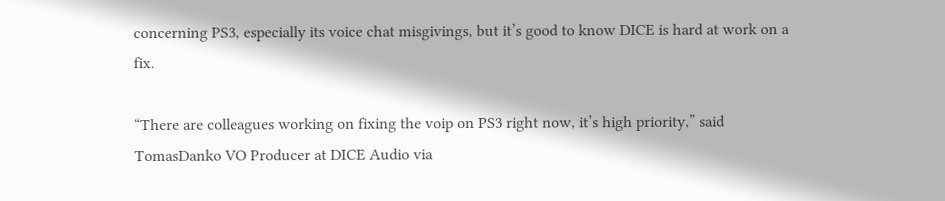concerning PS3, especially its voice chat misgivings, but it’s good to know DICE is hard at work on a fix.

“There are colleagues working on fixing the voip on PS3 right now, it’s high priority,” said TomasDanko VO Producer at DICE Audio via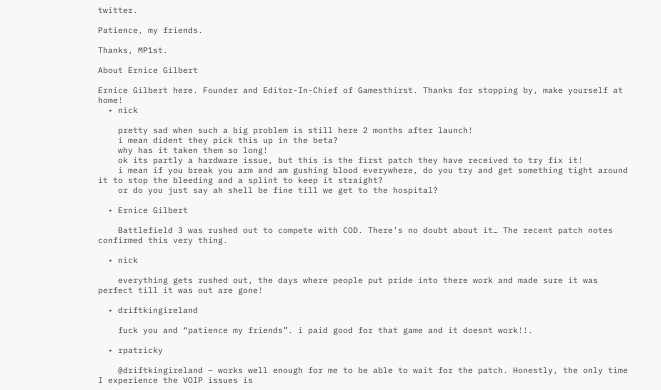twitter.

Patience, my friends.

Thanks, MP1st.

About Ernice Gilbert

Ernice Gilbert here. Founder and Editor-In-Chief of Gamesthirst. Thanks for stopping by, make yourself at home!
  • nick

    pretty sad when such a big problem is still here 2 months after launch!
    i mean dident they pick this up in the beta?
    why has it taken them so long!
    ok its partly a hardware issue, but this is the first patch they have received to try fix it!
    i mean if you break you arm and am gushing blood everywhere, do you try and get something tight around it to stop the bleeding and a splint to keep it straight?
    or do you just say ah shell be fine till we get to the hospital?

  • Ernice Gilbert

    Battlefield 3 was rushed out to compete with COD. There’s no doubt about it… The recent patch notes confirmed this very thing.

  • nick

    everything gets rushed out, the days where people put pride into there work and made sure it was perfect till it was out are gone!

  • driftkingireland

    fuck you and “patience my friends”. i paid good for that game and it doesnt work!!.

  • rpatricky

    @driftkingireland – works well enough for me to be able to wait for the patch. Honestly, the only time I experience the VOIP issues is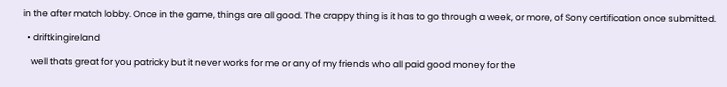in the after match lobby. Once in the game, things are all good. The crappy thing is it has to go through a week, or more, of Sony certification once submitted.

  • driftkingireland

    well thats great for you patricky but it never works for me or any of my friends who all paid good money for the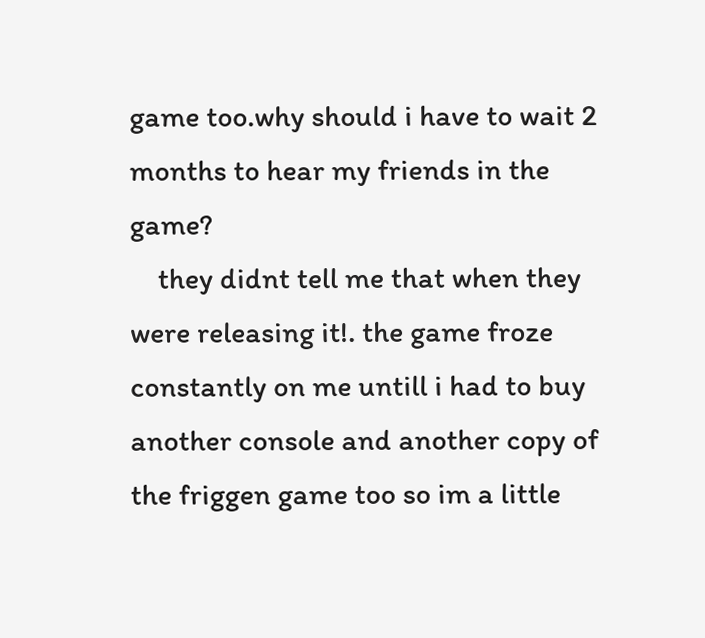game too.why should i have to wait 2 months to hear my friends in the game?
    they didnt tell me that when they were releasing it!. the game froze constantly on me untill i had to buy another console and another copy of the friggen game too so im a little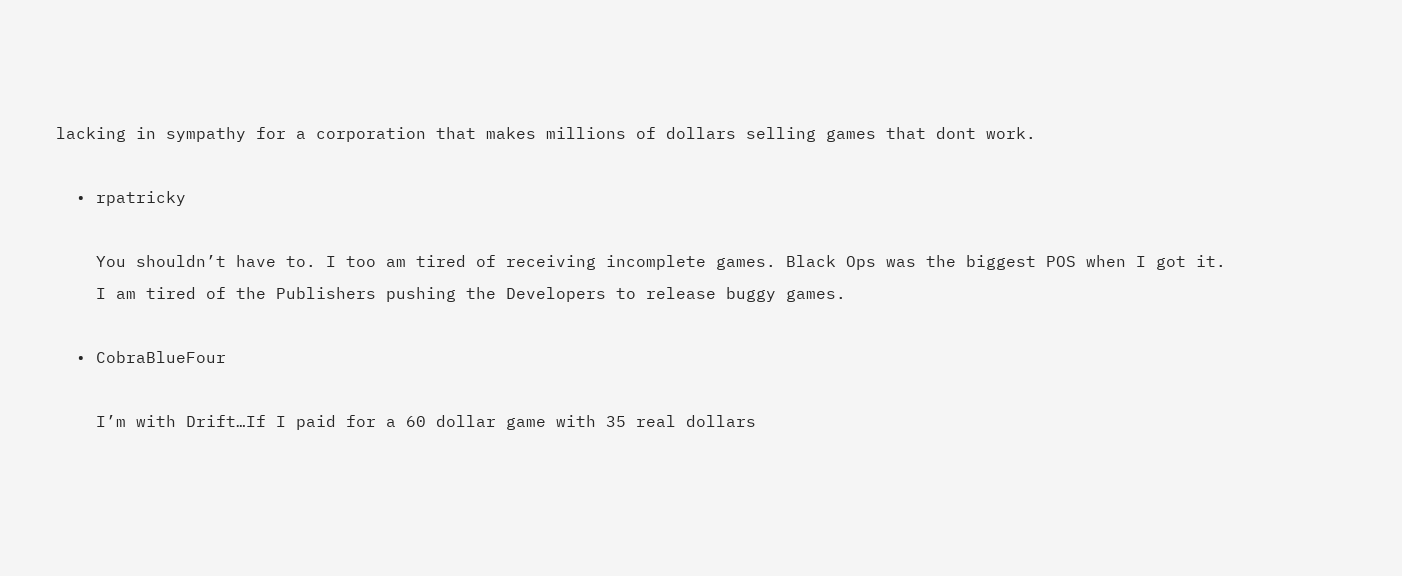lacking in sympathy for a corporation that makes millions of dollars selling games that dont work.

  • rpatricky

    You shouldn’t have to. I too am tired of receiving incomplete games. Black Ops was the biggest POS when I got it.
    I am tired of the Publishers pushing the Developers to release buggy games.

  • CobraBlueFour

    I’m with Drift…If I paid for a 60 dollar game with 35 real dollars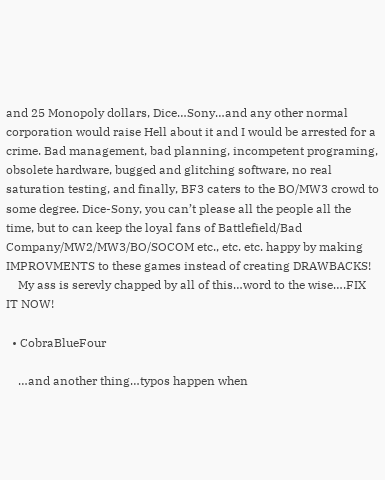and 25 Monopoly dollars, Dice…Sony…and any other normal corporation would raise Hell about it and I would be arrested for a crime. Bad management, bad planning, incompetent programing, obsolete hardware, bugged and glitching software, no real saturation testing, and finally, BF3 caters to the BO/MW3 crowd to some degree. Dice-Sony, you can’t please all the people all the time, but to can keep the loyal fans of Battlefield/Bad Company/MW2/MW3/BO/SOCOM etc., etc. etc. happy by making IMPROVMENTS to these games instead of creating DRAWBACKS!
    My ass is serevly chapped by all of this…word to the wise….FIX IT NOW!

  • CobraBlueFour

    …and another thing…typos happen when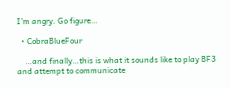I’m angry. Go figure…

  • CobraBlueFour

    …and finally…this is what it sounds like to play BF3 and attempt to communicate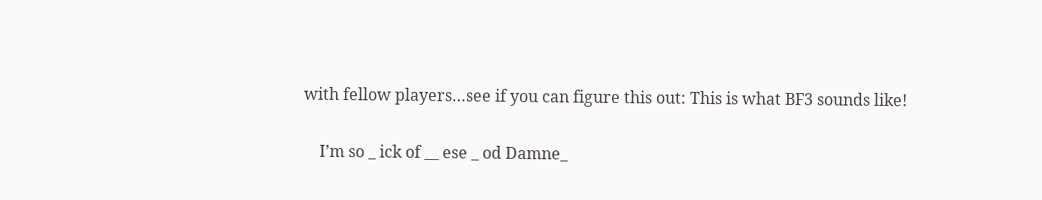with fellow players…see if you can figure this out: This is what BF3 sounds like!

    I’m so _ ick of __ ese _ od Damne_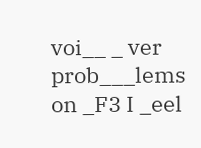voi__ _ ver prob___lems on _F3 I _eel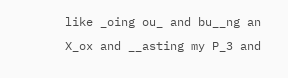like _oing ou_ and bu__ng an X_ox and __asting my P_3 and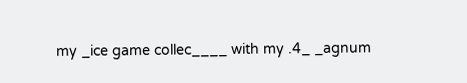my _ice game collec____ with my .4_ _agnum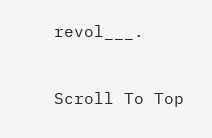revol___.


Scroll To Top